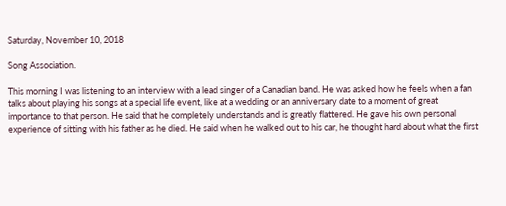Saturday, November 10, 2018

Song Association.

This morning I was listening to an interview with a lead singer of a Canadian band. He was asked how he feels when a fan talks about playing his songs at a special life event, like at a wedding or an anniversary date to a moment of great importance to that person. He said that he completely understands and is greatly flattered. He gave his own personal experience of sitting with his father as he died. He said when he walked out to his car, he thought hard about what the first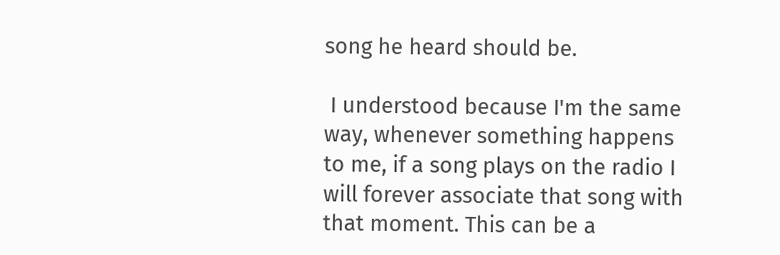song he heard should be.

 I understood because I'm the same way, whenever something happens to me, if a song plays on the radio I will forever associate that song with that moment. This can be a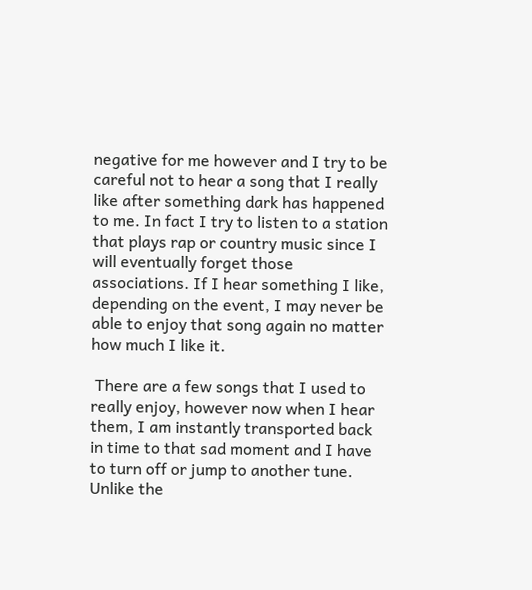negative for me however and I try to be careful not to hear a song that I really like after something dark has happened to me. In fact I try to listen to a station that plays rap or country music since I will eventually forget those associations. If I hear something I like, depending on the event, I may never be able to enjoy that song again no matter how much I like it.

 There are a few songs that I used to really enjoy, however now when I hear them, I am instantly transported back in time to that sad moment and I have to turn off or jump to another tune. Unlike the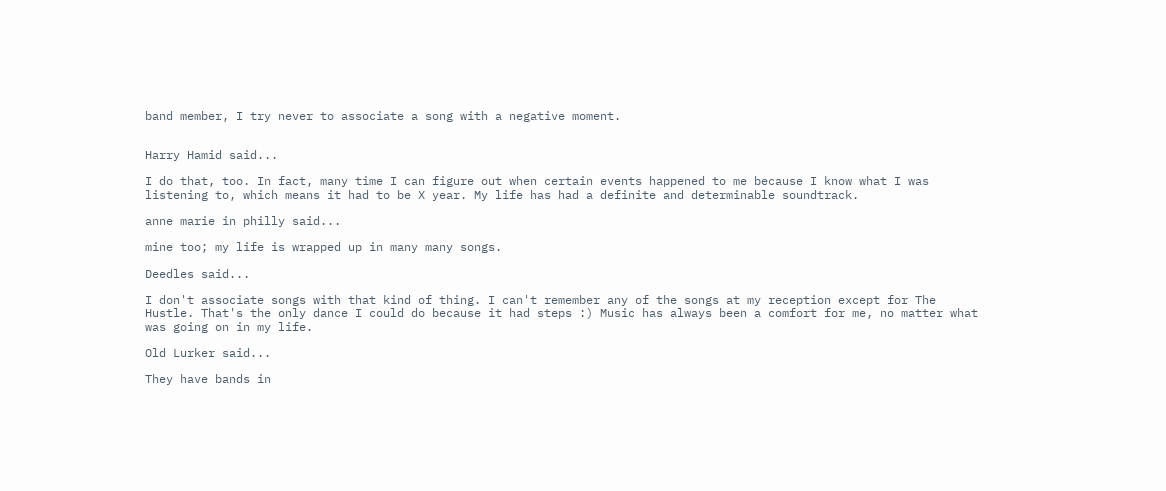band member, I try never to associate a song with a negative moment.


Harry Hamid said...

I do that, too. In fact, many time I can figure out when certain events happened to me because I know what I was listening to, which means it had to be X year. My life has had a definite and determinable soundtrack.

anne marie in philly said...

mine too; my life is wrapped up in many many songs.

Deedles said...

I don't associate songs with that kind of thing. I can't remember any of the songs at my reception except for The Hustle. That's the only dance I could do because it had steps :) Music has always been a comfort for me, no matter what was going on in my life.

Old Lurker said...

They have bands in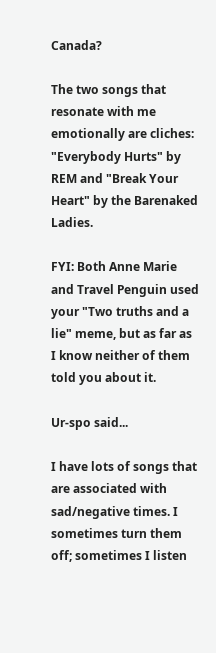Canada?

The two songs that resonate with me emotionally are cliches: "Everybody Hurts" by REM and "Break Your Heart" by the Barenaked Ladies.

FYI: Both Anne Marie and Travel Penguin used your "Two truths and a lie" meme, but as far as I know neither of them told you about it.

Ur-spo said...

I have lots of songs that are associated with sad/negative times. I sometimes turn them off; sometimes I listen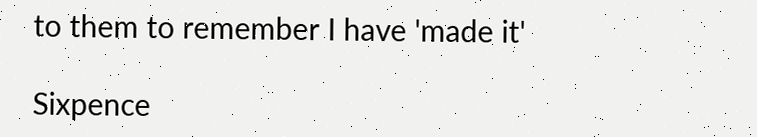to them to remember I have 'made it'

Sixpence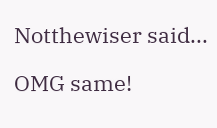Notthewiser said...

OMG same!